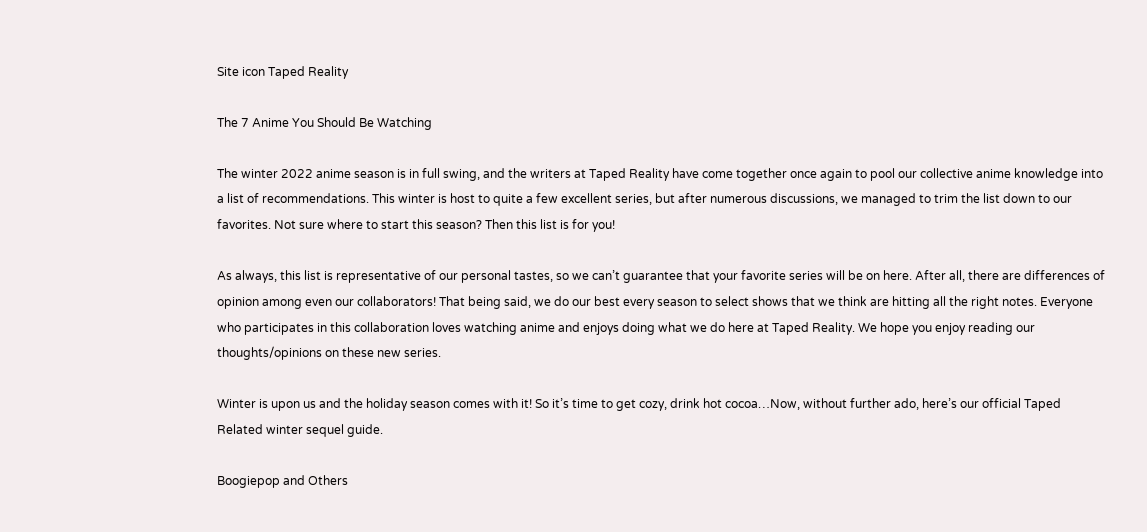Site icon Taped Reality

The 7 Anime You Should Be Watching

The winter 2022 anime season is in full swing, and the writers at Taped Reality have come together once again to pool our collective anime knowledge into a list of recommendations. This winter is host to quite a few excellent series, but after numerous discussions, we managed to trim the list down to our favorites. Not sure where to start this season? Then this list is for you!

As always, this list is representative of our personal tastes, so we can’t guarantee that your favorite series will be on here. After all, there are differences of opinion among even our collaborators! That being said, we do our best every season to select shows that we think are hitting all the right notes. Everyone who participates in this collaboration loves watching anime and enjoys doing what we do here at Taped Reality. We hope you enjoy reading our thoughts/opinions on these new series.

Winter is upon us and the holiday season comes with it! So it’s time to get cozy, drink hot cocoa…Now, without further ado, here’s our official Taped Related winter sequel guide.

Boogiepop and Others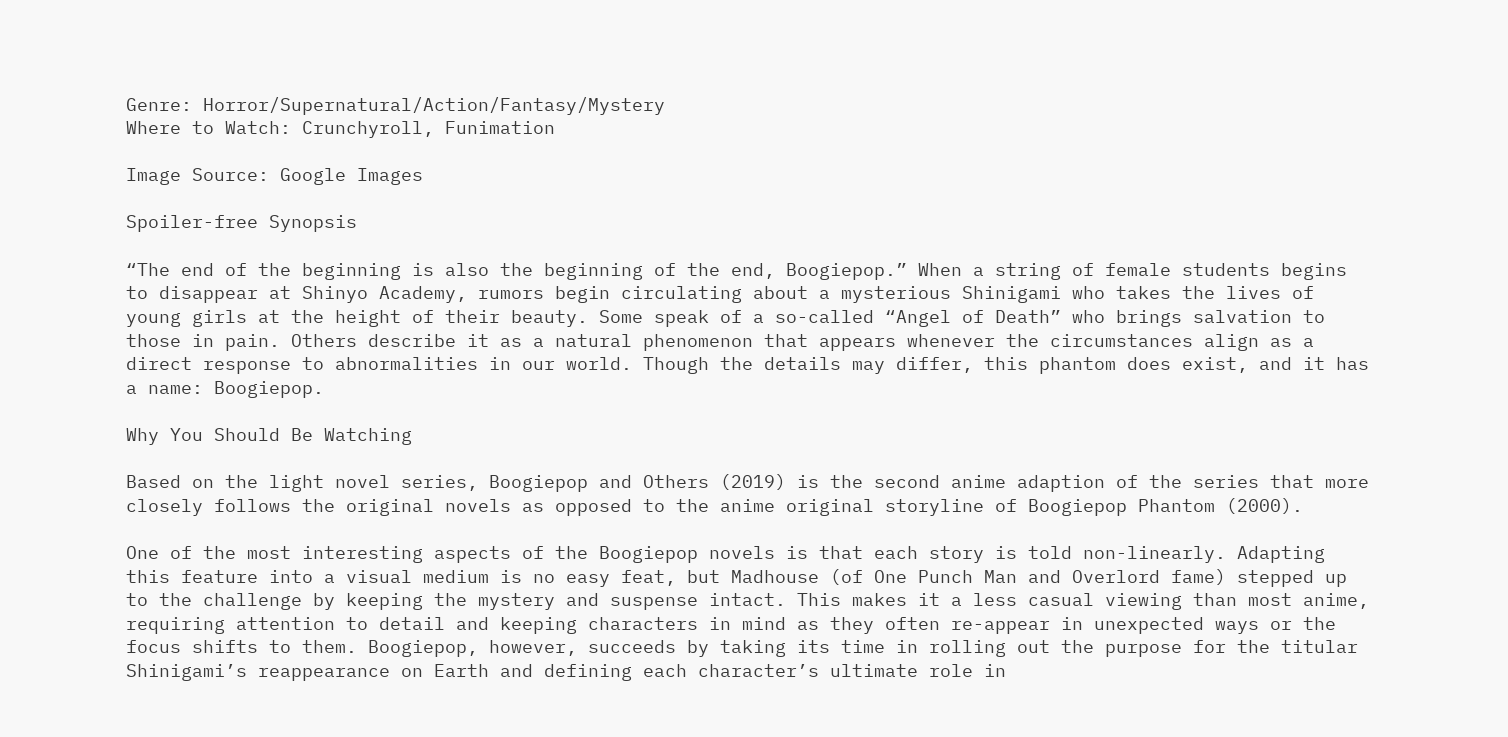Genre: Horror/Supernatural/Action/Fantasy/Mystery
Where to Watch: Crunchyroll, Funimation

Image Source: Google Images

Spoiler-free Synopsis

“The end of the beginning is also the beginning of the end, Boogiepop.” When a string of female students begins to disappear at Shinyo Academy, rumors begin circulating about a mysterious Shinigami who takes the lives of young girls at the height of their beauty. Some speak of a so-called “Angel of Death” who brings salvation to those in pain. Others describe it as a natural phenomenon that appears whenever the circumstances align as a direct response to abnormalities in our world. Though the details may differ, this phantom does exist, and it has a name: Boogiepop.

Why You Should Be Watching

Based on the light novel series, Boogiepop and Others (2019) is the second anime adaption of the series that more closely follows the original novels as opposed to the anime original storyline of Boogiepop Phantom (2000).

One of the most interesting aspects of the Boogiepop novels is that each story is told non-linearly. Adapting this feature into a visual medium is no easy feat, but Madhouse (of One Punch Man and Overlord fame) stepped up to the challenge by keeping the mystery and suspense intact. This makes it a less casual viewing than most anime, requiring attention to detail and keeping characters in mind as they often re-appear in unexpected ways or the focus shifts to them. Boogiepop, however, succeeds by taking its time in rolling out the purpose for the titular Shinigami’s reappearance on Earth and defining each character’s ultimate role in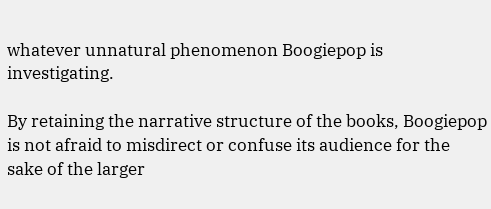whatever unnatural phenomenon Boogiepop is investigating.

By retaining the narrative structure of the books, Boogiepop is not afraid to misdirect or confuse its audience for the sake of the larger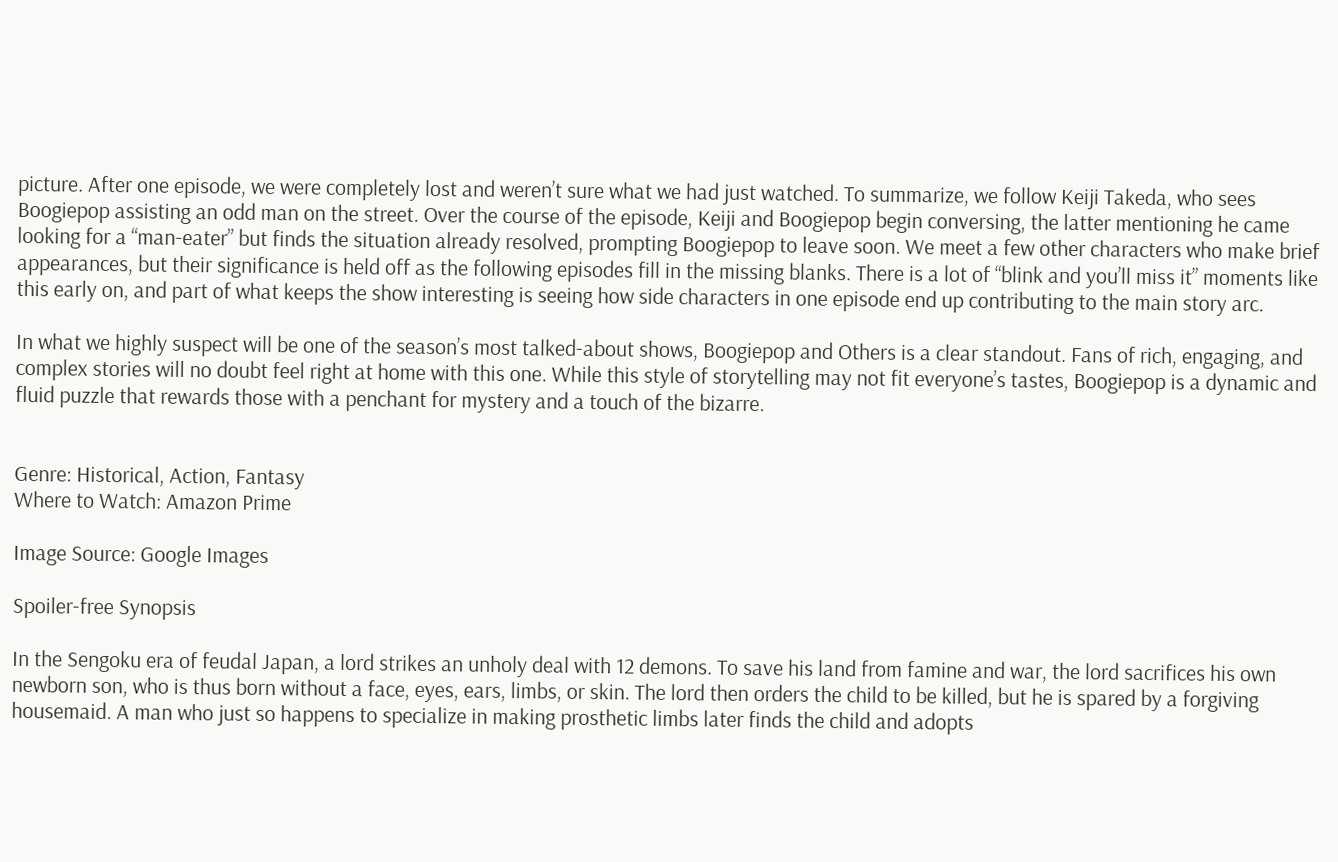picture. After one episode, we were completely lost and weren’t sure what we had just watched. To summarize, we follow Keiji Takeda, who sees Boogiepop assisting an odd man on the street. Over the course of the episode, Keiji and Boogiepop begin conversing, the latter mentioning he came looking for a “man-eater” but finds the situation already resolved, prompting Boogiepop to leave soon. We meet a few other characters who make brief appearances, but their significance is held off as the following episodes fill in the missing blanks. There is a lot of “blink and you’ll miss it” moments like this early on, and part of what keeps the show interesting is seeing how side characters in one episode end up contributing to the main story arc.

In what we highly suspect will be one of the season’s most talked-about shows, Boogiepop and Others is a clear standout. Fans of rich, engaging, and complex stories will no doubt feel right at home with this one. While this style of storytelling may not fit everyone’s tastes, Boogiepop is a dynamic and fluid puzzle that rewards those with a penchant for mystery and a touch of the bizarre.


Genre: Historical, Action, Fantasy
Where to Watch: Amazon Prime

Image Source: Google Images

Spoiler-free Synopsis

In the Sengoku era of feudal Japan, a lord strikes an unholy deal with 12 demons. To save his land from famine and war, the lord sacrifices his own newborn son, who is thus born without a face, eyes, ears, limbs, or skin. The lord then orders the child to be killed, but he is spared by a forgiving housemaid. A man who just so happens to specialize in making prosthetic limbs later finds the child and adopts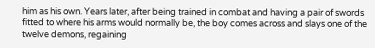him as his own. Years later, after being trained in combat and having a pair of swords fitted to where his arms would normally be, the boy comes across and slays one of the twelve demons, regaining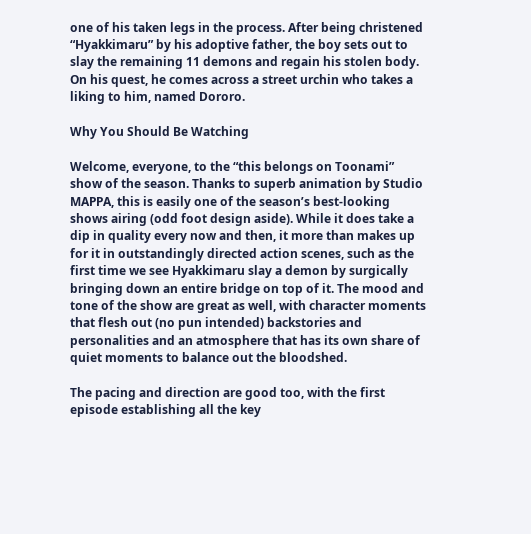one of his taken legs in the process. After being christened “Hyakkimaru” by his adoptive father, the boy sets out to slay the remaining 11 demons and regain his stolen body. On his quest, he comes across a street urchin who takes a liking to him, named Dororo.

Why You Should Be Watching

Welcome, everyone, to the “this belongs on Toonami” show of the season. Thanks to superb animation by Studio MAPPA, this is easily one of the season’s best-looking shows airing (odd foot design aside). While it does take a dip in quality every now and then, it more than makes up for it in outstandingly directed action scenes, such as the first time we see Hyakkimaru slay a demon by surgically bringing down an entire bridge on top of it. The mood and tone of the show are great as well, with character moments that flesh out (no pun intended) backstories and personalities and an atmosphere that has its own share of quiet moments to balance out the bloodshed.

The pacing and direction are good too, with the first episode establishing all the key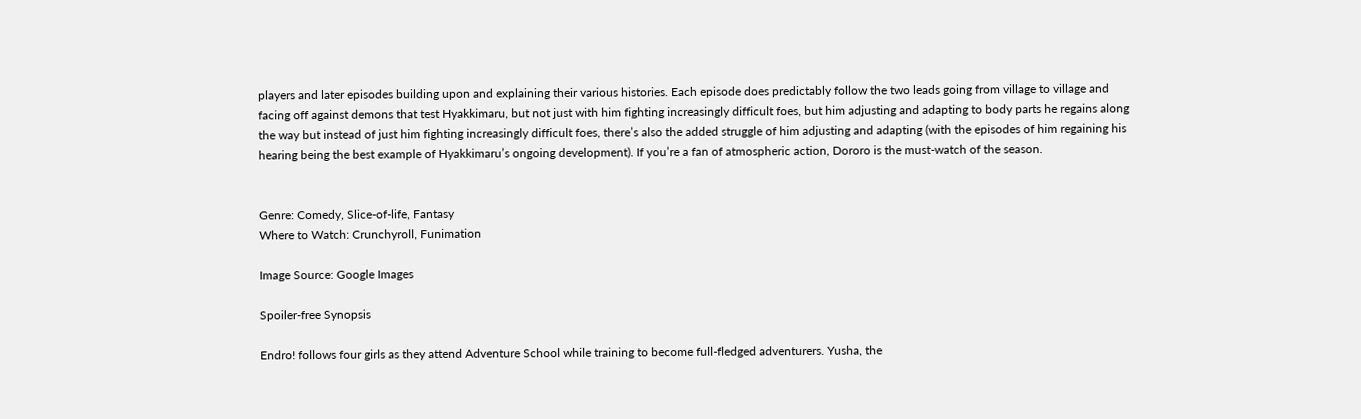players and later episodes building upon and explaining their various histories. Each episode does predictably follow the two leads going from village to village and facing off against demons that test Hyakkimaru, but not just with him fighting increasingly difficult foes, but him adjusting and adapting to body parts he regains along the way but instead of just him fighting increasingly difficult foes, there’s also the added struggle of him adjusting and adapting (with the episodes of him regaining his hearing being the best example of Hyakkimaru’s ongoing development). If you’re a fan of atmospheric action, Dororo is the must-watch of the season.


Genre: Comedy, Slice-of-life, Fantasy
Where to Watch: Crunchyroll, Funimation

Image Source: Google Images

Spoiler-free Synopsis

Endro! follows four girls as they attend Adventure School while training to become full-fledged adventurers. Yusha, the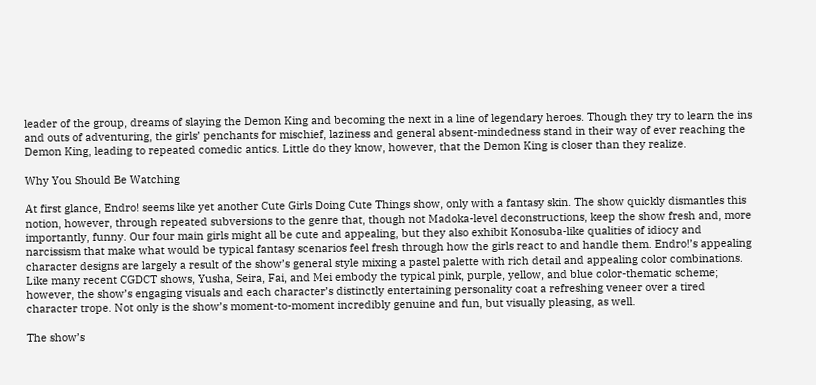leader of the group, dreams of slaying the Demon King and becoming the next in a line of legendary heroes. Though they try to learn the ins and outs of adventuring, the girls’ penchants for mischief, laziness and general absent-mindedness stand in their way of ever reaching the Demon King, leading to repeated comedic antics. Little do they know, however, that the Demon King is closer than they realize.

Why You Should Be Watching

At first glance, Endro! seems like yet another Cute Girls Doing Cute Things show, only with a fantasy skin. The show quickly dismantles this notion, however, through repeated subversions to the genre that, though not Madoka-level deconstructions, keep the show fresh and, more importantly, funny. Our four main girls might all be cute and appealing, but they also exhibit Konosuba-like qualities of idiocy and narcissism that make what would be typical fantasy scenarios feel fresh through how the girls react to and handle them. Endro!’s appealing character designs are largely a result of the show’s general style mixing a pastel palette with rich detail and appealing color combinations. Like many recent CGDCT shows, Yusha, Seira, Fai, and Mei embody the typical pink, purple, yellow, and blue color-thematic scheme; however, the show’s engaging visuals and each character’s distinctly entertaining personality coat a refreshing veneer over a tired character trope. Not only is the show’s moment-to-moment incredibly genuine and fun, but visually pleasing, as well.

The show’s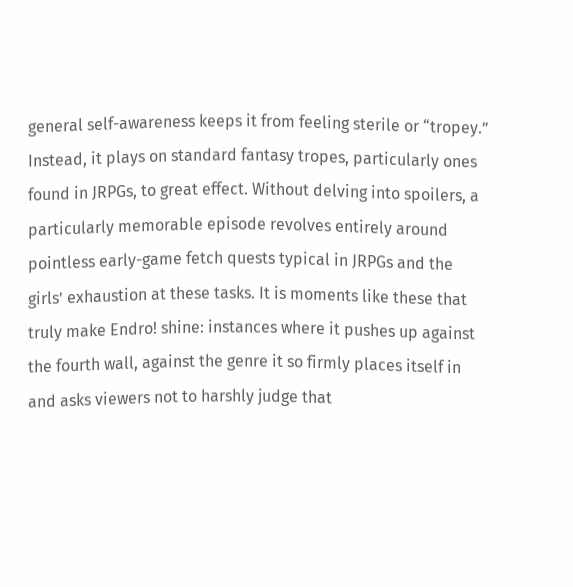general self-awareness keeps it from feeling sterile or “tropey.” Instead, it plays on standard fantasy tropes, particularly ones found in JRPGs, to great effect. Without delving into spoilers, a particularly memorable episode revolves entirely around pointless early-game fetch quests typical in JRPGs and the girls’ exhaustion at these tasks. It is moments like these that truly make Endro! shine: instances where it pushes up against the fourth wall, against the genre it so firmly places itself in and asks viewers not to harshly judge that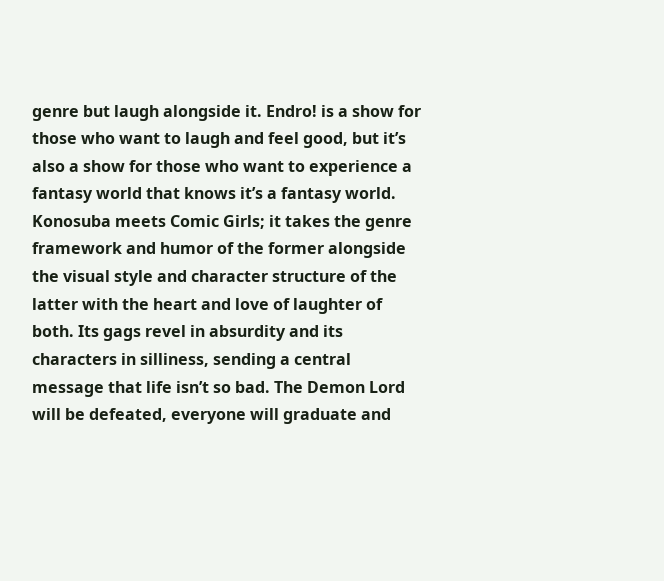genre but laugh alongside it. Endro! is a show for those who want to laugh and feel good, but it’s also a show for those who want to experience a fantasy world that knows it’s a fantasy world. Konosuba meets Comic Girls; it takes the genre framework and humor of the former alongside the visual style and character structure of the latter with the heart and love of laughter of both. Its gags revel in absurdity and its characters in silliness, sending a central message that life isn’t so bad. The Demon Lord will be defeated, everyone will graduate and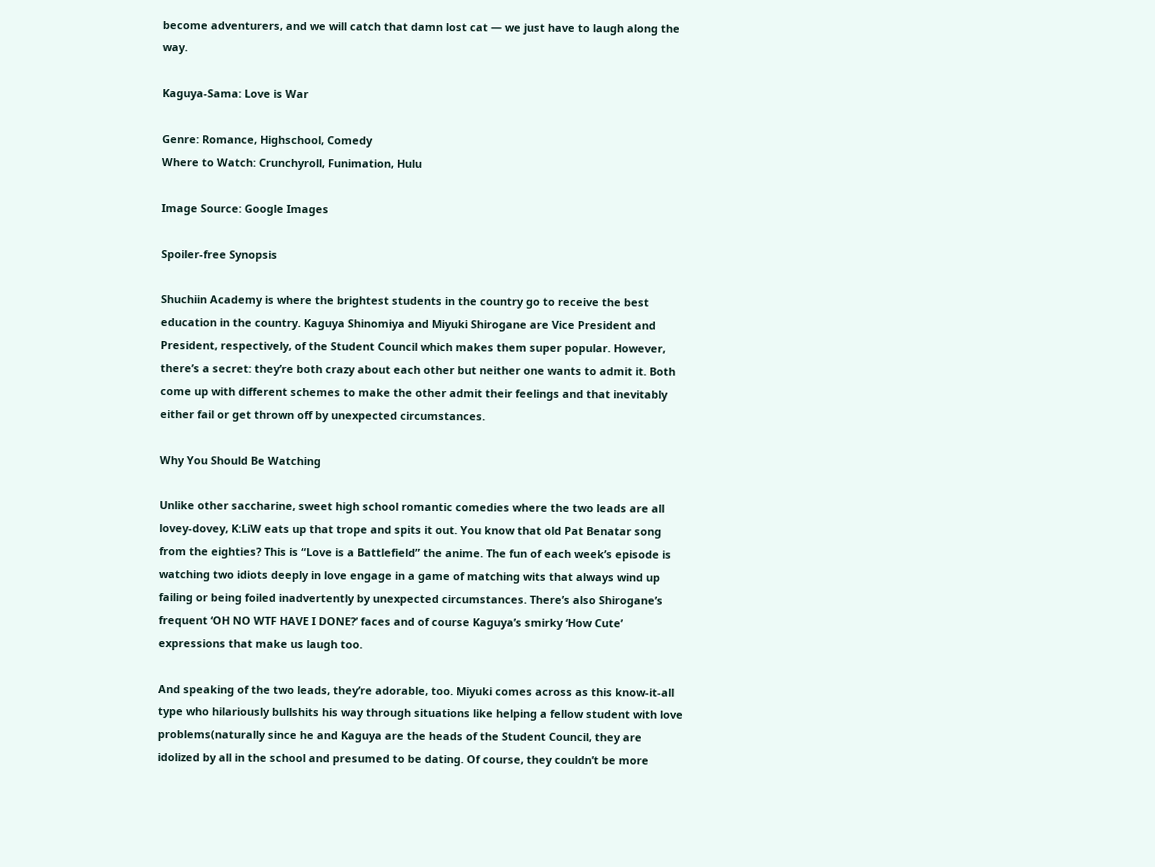become adventurers, and we will catch that damn lost cat — we just have to laugh along the way.

Kaguya-Sama: Love is War

Genre: Romance, Highschool, Comedy
Where to Watch: Crunchyroll, Funimation, Hulu

Image Source: Google Images

Spoiler-free Synopsis

Shuchiin Academy is where the brightest students in the country go to receive the best education in the country. Kaguya Shinomiya and Miyuki Shirogane are Vice President and President, respectively, of the Student Council which makes them super popular. However, there’s a secret: they’re both crazy about each other but neither one wants to admit it. Both come up with different schemes to make the other admit their feelings and that inevitably either fail or get thrown off by unexpected circumstances.

Why You Should Be Watching

Unlike other saccharine, sweet high school romantic comedies where the two leads are all lovey-dovey, K:LiW eats up that trope and spits it out. You know that old Pat Benatar song from the eighties? This is “Love is a Battlefield” the anime. The fun of each week’s episode is watching two idiots deeply in love engage in a game of matching wits that always wind up failing or being foiled inadvertently by unexpected circumstances. There’s also Shirogane’s frequent ‘OH NO WTF HAVE I DONE?’ faces and of course Kaguya’s smirky ‘How Cute’ expressions that make us laugh too.

And speaking of the two leads, they’re adorable, too. Miyuki comes across as this know-it-all type who hilariously bullshits his way through situations like helping a fellow student with love problems(naturally since he and Kaguya are the heads of the Student Council, they are idolized by all in the school and presumed to be dating. Of course, they couldn’t be more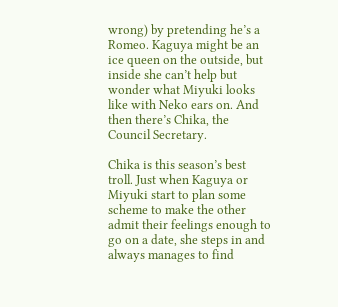wrong) by pretending he’s a Romeo. Kaguya might be an ice queen on the outside, but inside she can’t help but wonder what Miyuki looks like with Neko ears on. And then there’s Chika, the Council Secretary.

Chika is this season’s best troll. Just when Kaguya or Miyuki start to plan some scheme to make the other admit their feelings enough to go on a date, she steps in and always manages to find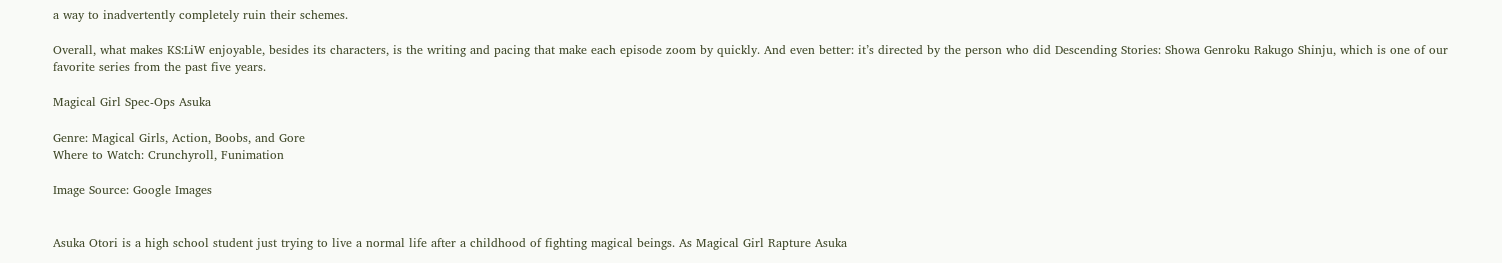a way to inadvertently completely ruin their schemes.

Overall, what makes KS:LiW enjoyable, besides its characters, is the writing and pacing that make each episode zoom by quickly. And even better: it’s directed by the person who did Descending Stories: Showa Genroku Rakugo Shinju, which is one of our favorite series from the past five years.

Magical Girl Spec-Ops Asuka

Genre: Magical Girls, Action, Boobs, and Gore
Where to Watch: Crunchyroll, Funimation

Image Source: Google Images


Asuka Otori is a high school student just trying to live a normal life after a childhood of fighting magical beings. As Magical Girl Rapture Asuka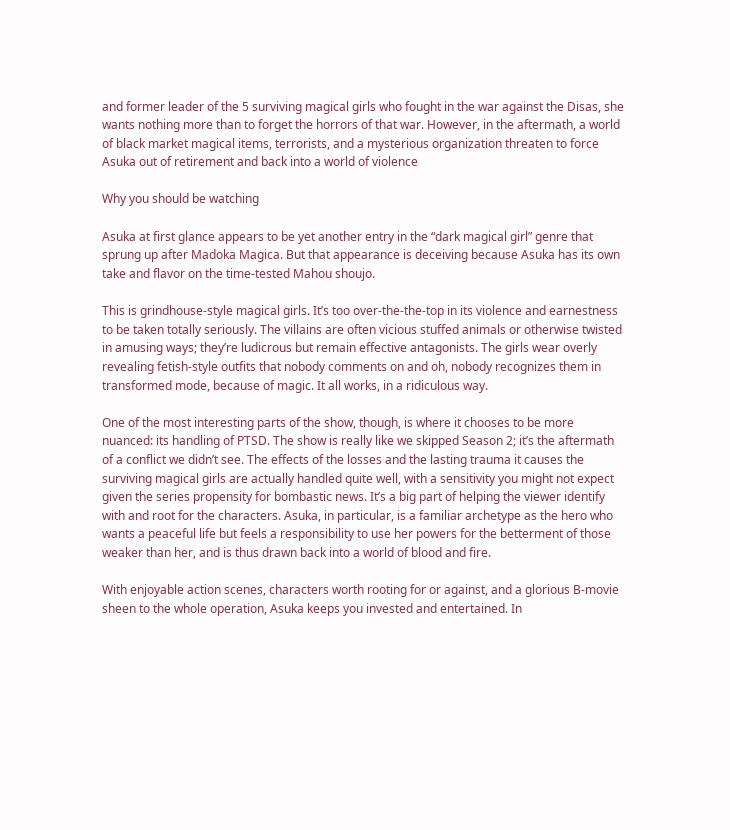and former leader of the 5 surviving magical girls who fought in the war against the Disas, she wants nothing more than to forget the horrors of that war. However, in the aftermath, a world of black market magical items, terrorists, and a mysterious organization threaten to force Asuka out of retirement and back into a world of violence

Why you should be watching

Asuka at first glance appears to be yet another entry in the “dark magical girl” genre that sprung up after Madoka Magica. But that appearance is deceiving because Asuka has its own take and flavor on the time-tested Mahou shoujo.

This is grindhouse-style magical girls. It’s too over-the-the-top in its violence and earnestness to be taken totally seriously. The villains are often vicious stuffed animals or otherwise twisted in amusing ways; they’re ludicrous but remain effective antagonists. The girls wear overly revealing fetish-style outfits that nobody comments on and oh, nobody recognizes them in transformed mode, because of magic. It all works, in a ridiculous way.

One of the most interesting parts of the show, though, is where it chooses to be more nuanced: its handling of PTSD. The show is really like we skipped Season 2; it’s the aftermath of a conflict we didn’t see. The effects of the losses and the lasting trauma it causes the surviving magical girls are actually handled quite well, with a sensitivity you might not expect given the series propensity for bombastic news. It’s a big part of helping the viewer identify with and root for the characters. Asuka, in particular, is a familiar archetype as the hero who wants a peaceful life but feels a responsibility to use her powers for the betterment of those weaker than her, and is thus drawn back into a world of blood and fire.

With enjoyable action scenes, characters worth rooting for or against, and a glorious B-movie sheen to the whole operation, Asuka keeps you invested and entertained. In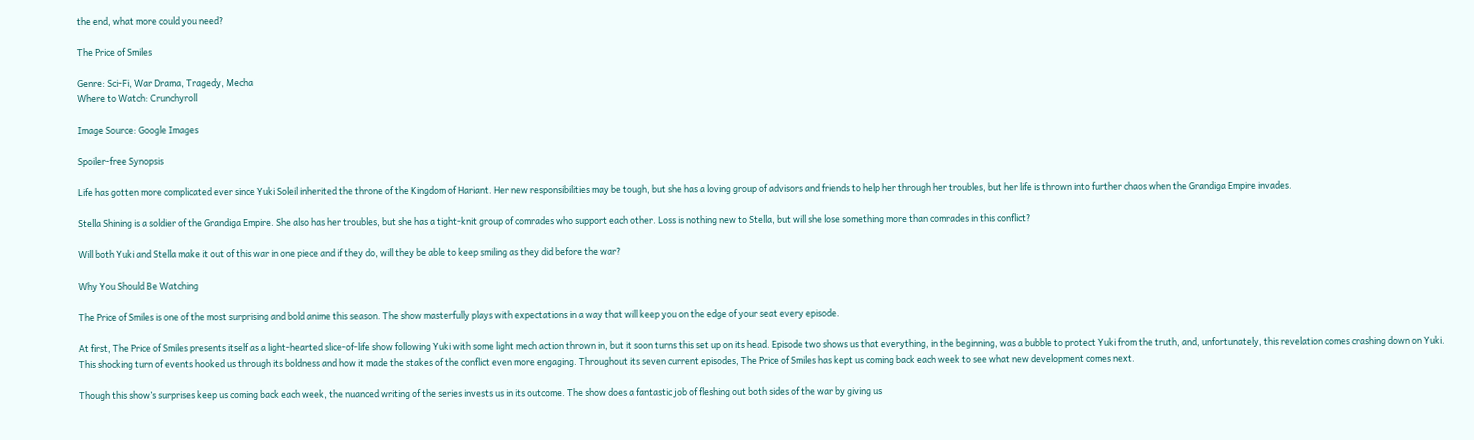the end, what more could you need?

The Price of Smiles

Genre: Sci-Fi, War Drama, Tragedy, Mecha
Where to Watch: Crunchyroll

Image Source: Google Images

Spoiler-free Synopsis

Life has gotten more complicated ever since Yuki Soleil inherited the throne of the Kingdom of Hariant. Her new responsibilities may be tough, but she has a loving group of advisors and friends to help her through her troubles, but her life is thrown into further chaos when the Grandiga Empire invades.

Stella Shining is a soldier of the Grandiga Empire. She also has her troubles, but she has a tight-knit group of comrades who support each other. Loss is nothing new to Stella, but will she lose something more than comrades in this conflict?

Will both Yuki and Stella make it out of this war in one piece and if they do, will they be able to keep smiling as they did before the war?

Why You Should Be Watching

The Price of Smiles is one of the most surprising and bold anime this season. The show masterfully plays with expectations in a way that will keep you on the edge of your seat every episode.

At first, The Price of Smiles presents itself as a light-hearted slice-of-life show following Yuki with some light mech action thrown in, but it soon turns this set up on its head. Episode two shows us that everything, in the beginning, was a bubble to protect Yuki from the truth, and, unfortunately, this revelation comes crashing down on Yuki. This shocking turn of events hooked us through its boldness and how it made the stakes of the conflict even more engaging. Throughout its seven current episodes, The Price of Smiles has kept us coming back each week to see what new development comes next.

Though this show’s surprises keep us coming back each week, the nuanced writing of the series invests us in its outcome. The show does a fantastic job of fleshing out both sides of the war by giving us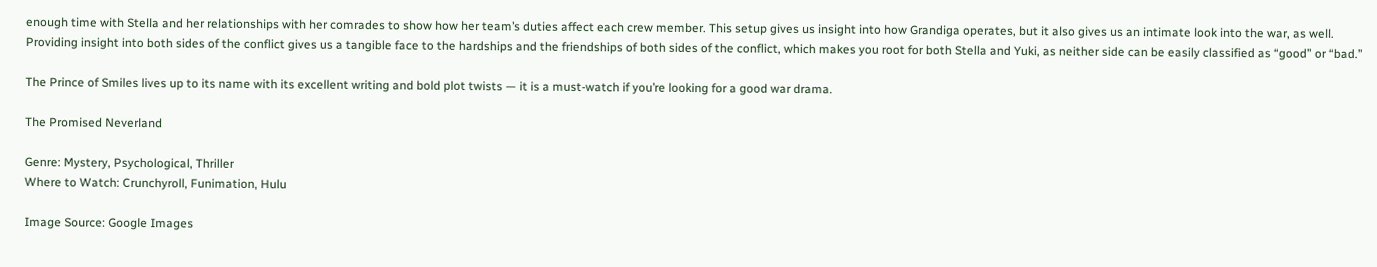enough time with Stella and her relationships with her comrades to show how her team’s duties affect each crew member. This setup gives us insight into how Grandiga operates, but it also gives us an intimate look into the war, as well. Providing insight into both sides of the conflict gives us a tangible face to the hardships and the friendships of both sides of the conflict, which makes you root for both Stella and Yuki, as neither side can be easily classified as “good” or “bad.”

The Prince of Smiles lives up to its name with its excellent writing and bold plot twists — it is a must-watch if you’re looking for a good war drama.

The Promised Neverland

Genre: Mystery, Psychological, Thriller
Where to Watch: Crunchyroll, Funimation, Hulu

Image Source: Google Images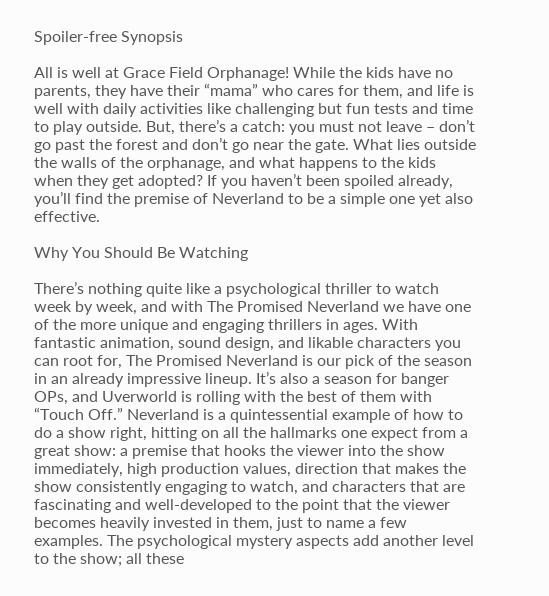Spoiler-free Synopsis

All is well at Grace Field Orphanage! While the kids have no parents, they have their “mama” who cares for them, and life is well with daily activities like challenging but fun tests and time to play outside. But, there’s a catch: you must not leave – don’t go past the forest and don’t go near the gate. What lies outside the walls of the orphanage, and what happens to the kids when they get adopted? If you haven’t been spoiled already, you’ll find the premise of Neverland to be a simple one yet also effective.

Why You Should Be Watching

There’s nothing quite like a psychological thriller to watch week by week, and with The Promised Neverland we have one of the more unique and engaging thrillers in ages. With fantastic animation, sound design, and likable characters you can root for, The Promised Neverland is our pick of the season in an already impressive lineup. It’s also a season for banger OPs, and Uverworld is rolling with the best of them with “Touch Off.” Neverland is a quintessential example of how to do a show right, hitting on all the hallmarks one expect from a great show: a premise that hooks the viewer into the show immediately, high production values, direction that makes the show consistently engaging to watch, and characters that are fascinating and well-developed to the point that the viewer becomes heavily invested in them, just to name a few examples. The psychological mystery aspects add another level to the show; all these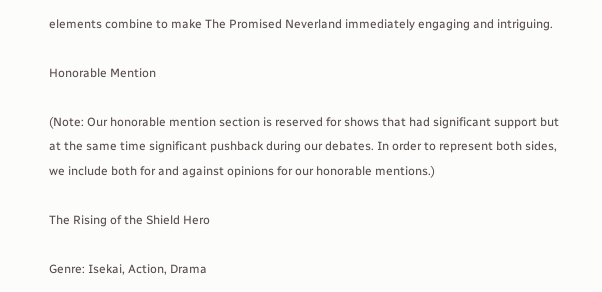elements combine to make The Promised Neverland immediately engaging and intriguing.

Honorable Mention

(Note: Our honorable mention section is reserved for shows that had significant support but at the same time significant pushback during our debates. In order to represent both sides, we include both for and against opinions for our honorable mentions.)

The Rising of the Shield Hero

Genre: Isekai, Action, Drama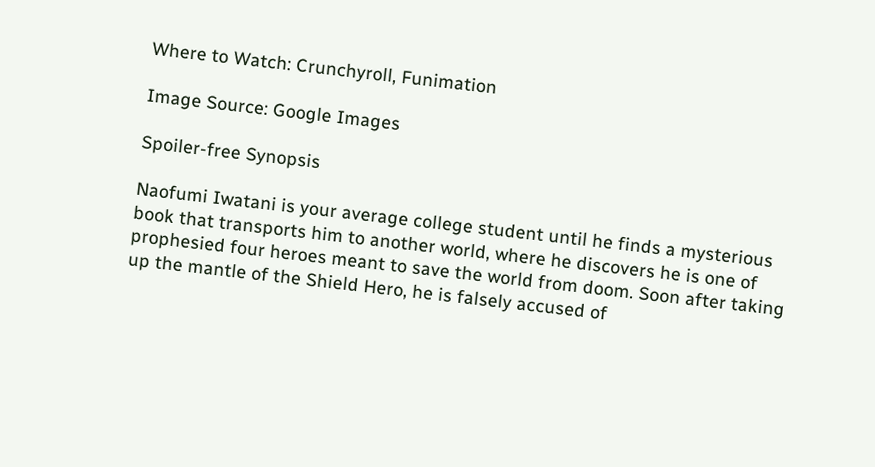Where to Watch: Crunchyroll, Funimation

Image Source: Google Images

Spoiler-free Synopsis

Naofumi Iwatani is your average college student until he finds a mysterious book that transports him to another world, where he discovers he is one of prophesied four heroes meant to save the world from doom. Soon after taking up the mantle of the Shield Hero, he is falsely accused of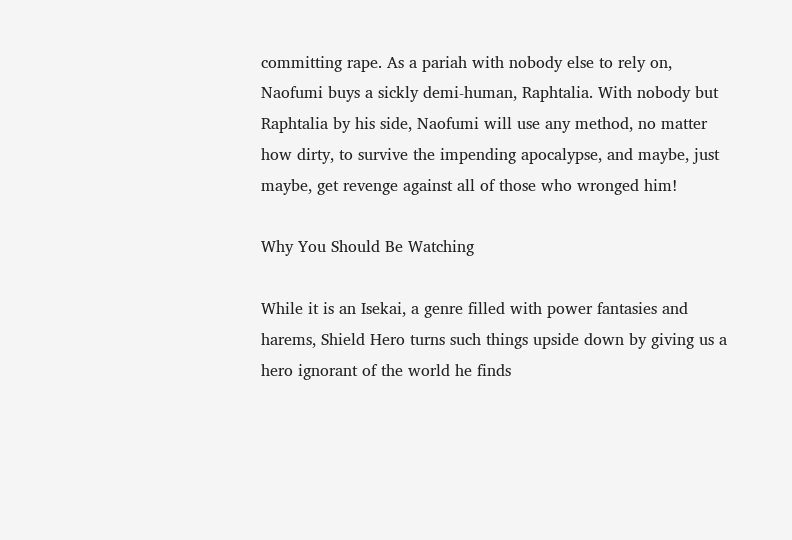committing rape. As a pariah with nobody else to rely on, Naofumi buys a sickly demi-human, Raphtalia. With nobody but Raphtalia by his side, Naofumi will use any method, no matter how dirty, to survive the impending apocalypse, and maybe, just maybe, get revenge against all of those who wronged him!

Why You Should Be Watching

While it is an Isekai, a genre filled with power fantasies and harems, Shield Hero turns such things upside down by giving us a hero ignorant of the world he finds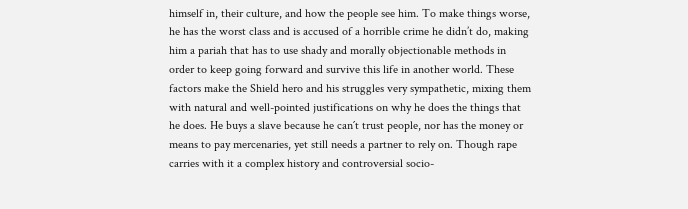himself in, their culture, and how the people see him. To make things worse, he has the worst class and is accused of a horrible crime he didn’t do, making him a pariah that has to use shady and morally objectionable methods in order to keep going forward and survive this life in another world. These factors make the Shield hero and his struggles very sympathetic, mixing them with natural and well-pointed justifications on why he does the things that he does. He buys a slave because he can´t trust people, nor has the money or means to pay mercenaries, yet still needs a partner to rely on. Though rape carries with it a complex history and controversial socio-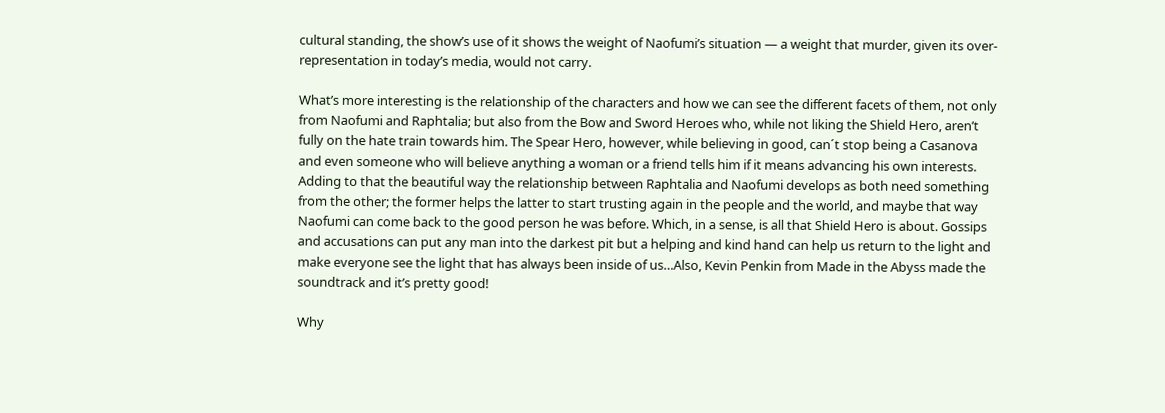cultural standing, the show’s use of it shows the weight of Naofumi’s situation — a weight that murder, given its over-representation in today’s media, would not carry.

What’s more interesting is the relationship of the characters and how we can see the different facets of them, not only from Naofumi and Raphtalia; but also from the Bow and Sword Heroes who, while not liking the Shield Hero, aren’t fully on the hate train towards him. The Spear Hero, however, while believing in good, can´t stop being a Casanova and even someone who will believe anything a woman or a friend tells him if it means advancing his own interests. Adding to that the beautiful way the relationship between Raphtalia and Naofumi develops as both need something from the other; the former helps the latter to start trusting again in the people and the world, and maybe that way Naofumi can come back to the good person he was before. Which, in a sense, is all that Shield Hero is about. Gossips and accusations can put any man into the darkest pit but a helping and kind hand can help us return to the light and make everyone see the light that has always been inside of us…Also, Kevin Penkin from Made in the Abyss made the soundtrack and it’s pretty good!

Why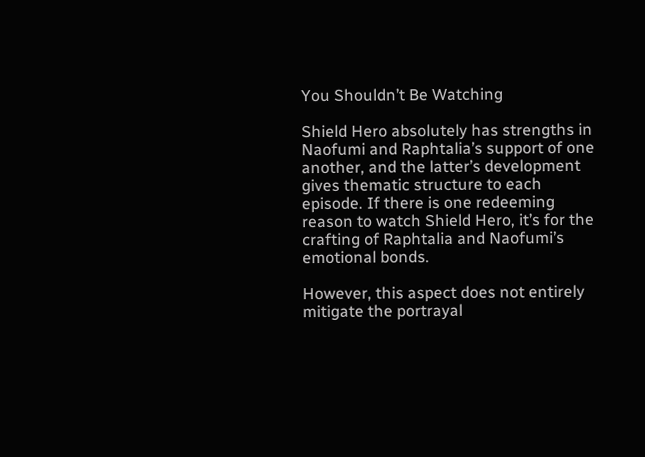You Shouldn’t Be Watching

Shield Hero absolutely has strengths in Naofumi and Raphtalia’s support of one another, and the latter’s development gives thematic structure to each episode. If there is one redeeming reason to watch Shield Hero, it’s for the crafting of Raphtalia and Naofumi’s emotional bonds.

However, this aspect does not entirely mitigate the portrayal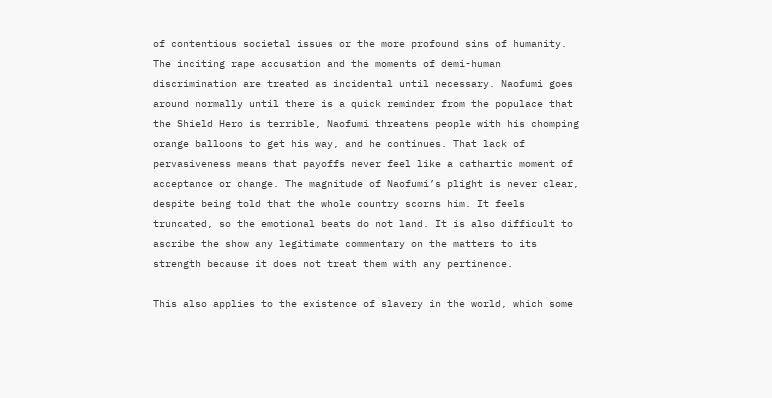of contentious societal issues or the more profound sins of humanity. The inciting rape accusation and the moments of demi-human discrimination are treated as incidental until necessary. Naofumi goes around normally until there is a quick reminder from the populace that the Shield Hero is terrible, Naofumi threatens people with his chomping orange balloons to get his way, and he continues. That lack of pervasiveness means that payoffs never feel like a cathartic moment of acceptance or change. The magnitude of Naofumi’s plight is never clear, despite being told that the whole country scorns him. It feels truncated, so the emotional beats do not land. It is also difficult to ascribe the show any legitimate commentary on the matters to its strength because it does not treat them with any pertinence.

This also applies to the existence of slavery in the world, which some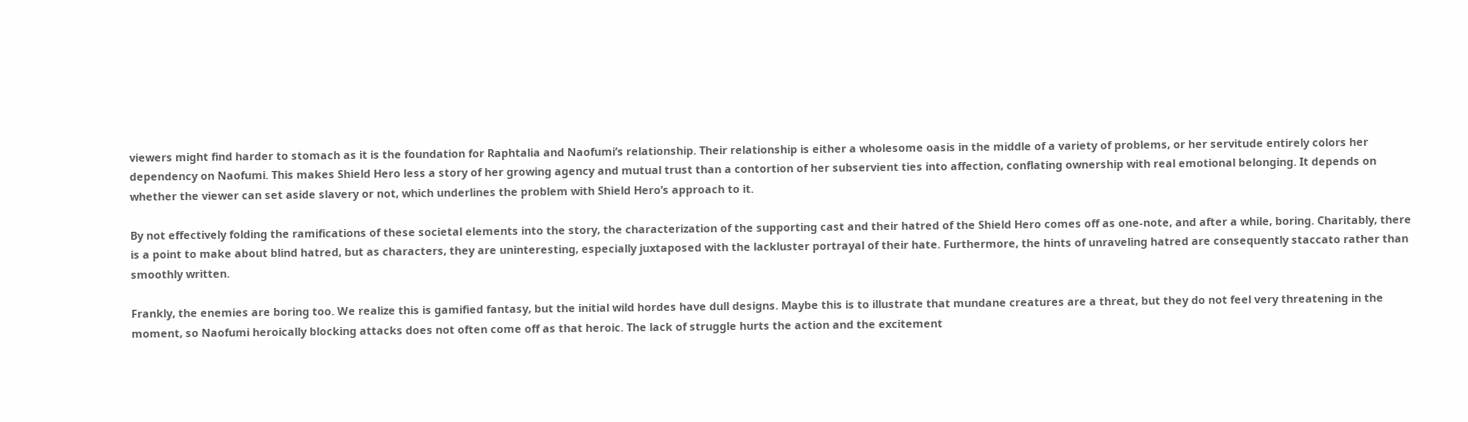viewers might find harder to stomach as it is the foundation for Raphtalia and Naofumi’s relationship. Their relationship is either a wholesome oasis in the middle of a variety of problems, or her servitude entirely colors her dependency on Naofumi. This makes Shield Hero less a story of her growing agency and mutual trust than a contortion of her subservient ties into affection, conflating ownership with real emotional belonging. It depends on whether the viewer can set aside slavery or not, which underlines the problem with Shield Hero’s approach to it.

By not effectively folding the ramifications of these societal elements into the story, the characterization of the supporting cast and their hatred of the Shield Hero comes off as one-note, and after a while, boring. Charitably, there is a point to make about blind hatred, but as characters, they are uninteresting, especially juxtaposed with the lackluster portrayal of their hate. Furthermore, the hints of unraveling hatred are consequently staccato rather than smoothly written.

Frankly, the enemies are boring too. We realize this is gamified fantasy, but the initial wild hordes have dull designs. Maybe this is to illustrate that mundane creatures are a threat, but they do not feel very threatening in the moment, so Naofumi heroically blocking attacks does not often come off as that heroic. The lack of struggle hurts the action and the excitement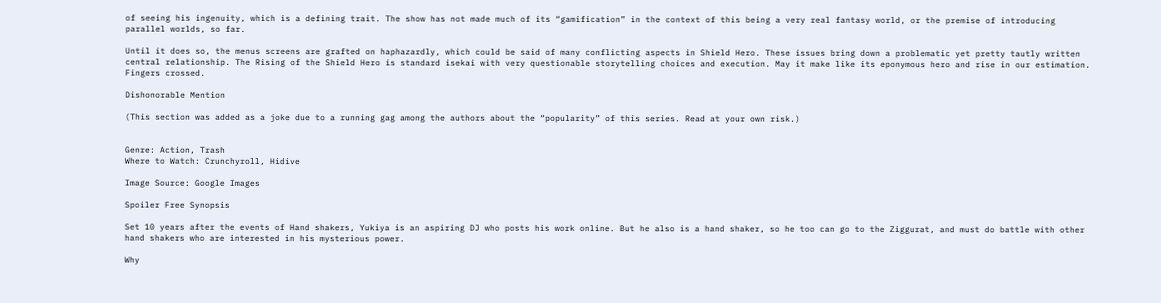of seeing his ingenuity, which is a defining trait. The show has not made much of its “gamification” in the context of this being a very real fantasy world, or the premise of introducing parallel worlds, so far.

Until it does so, the menus screens are grafted on haphazardly, which could be said of many conflicting aspects in Shield Hero. These issues bring down a problematic yet pretty tautly written central relationship. The Rising of the Shield Hero is standard isekai with very questionable storytelling choices and execution. May it make like its eponymous hero and rise in our estimation. Fingers crossed.

Dishonorable Mention

(This section was added as a joke due to a running gag among the authors about the “popularity” of this series. Read at your own risk.)


Genre: Action, Trash
Where to Watch: Crunchyroll, Hidive

Image Source: Google Images

Spoiler Free Synopsis

Set 10 years after the events of Hand shakers, Yukiya is an aspiring DJ who posts his work online. But he also is a hand shaker, so he too can go to the Ziggurat, and must do battle with other hand shakers who are interested in his mysterious power.

Why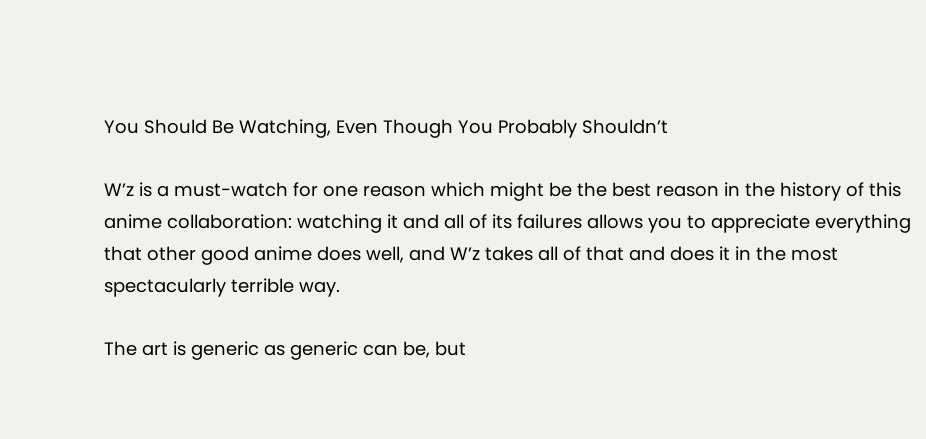You Should Be Watching, Even Though You Probably Shouldn’t

W’z is a must-watch for one reason which might be the best reason in the history of this anime collaboration: watching it and all of its failures allows you to appreciate everything that other good anime does well, and W’z takes all of that and does it in the most spectacularly terrible way.

The art is generic as generic can be, but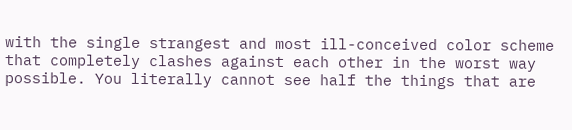with the single strangest and most ill-conceived color scheme that completely clashes against each other in the worst way possible. You literally cannot see half the things that are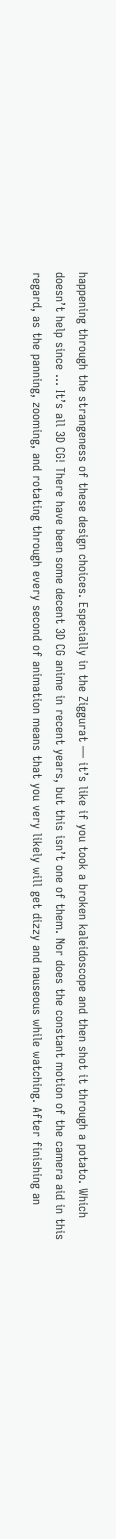happening through the strangeness of these design choices. Especially in the Ziggurat — it’s like if you took a broken kaleidoscope and then shot it through a potato. Which doesn’t help since … It’s all 3D CG! There have been some decent 3D CG anime in recent years, but this isn’t one of them. Nor does the constant motion of the camera aid in this regard, as the panning, zooming, and rotating through every second of animation means that you very likely will get dizzy and nauseous while watching. After finishing an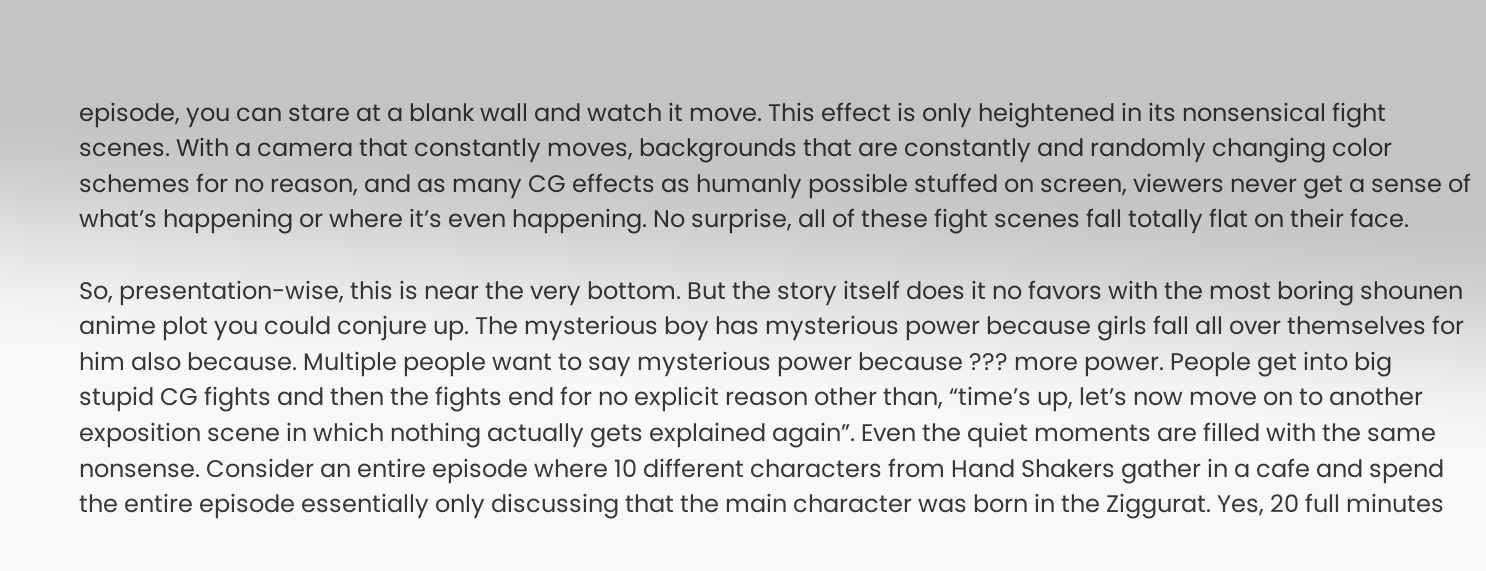episode, you can stare at a blank wall and watch it move. This effect is only heightened in its nonsensical fight scenes. With a camera that constantly moves, backgrounds that are constantly and randomly changing color schemes for no reason, and as many CG effects as humanly possible stuffed on screen, viewers never get a sense of what’s happening or where it’s even happening. No surprise, all of these fight scenes fall totally flat on their face.

So, presentation-wise, this is near the very bottom. But the story itself does it no favors with the most boring shounen anime plot you could conjure up. The mysterious boy has mysterious power because girls fall all over themselves for him also because. Multiple people want to say mysterious power because ??? more power. People get into big stupid CG fights and then the fights end for no explicit reason other than, “time’s up, let’s now move on to another exposition scene in which nothing actually gets explained again”. Even the quiet moments are filled with the same nonsense. Consider an entire episode where 10 different characters from Hand Shakers gather in a cafe and spend the entire episode essentially only discussing that the main character was born in the Ziggurat. Yes, 20 full minutes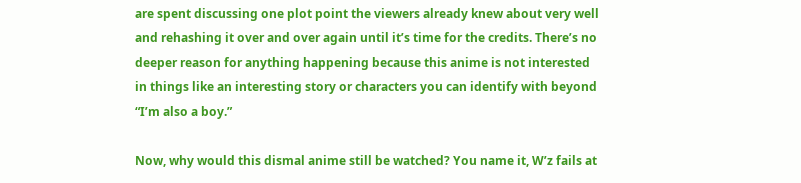are spent discussing one plot point the viewers already knew about very well and rehashing it over and over again until it’s time for the credits. There’s no deeper reason for anything happening because this anime is not interested in things like an interesting story or characters you can identify with beyond “I’m also a boy.”

Now, why would this dismal anime still be watched? You name it, W’z fails at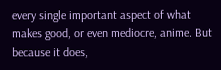every single important aspect of what makes good, or even mediocre, anime. But because it does,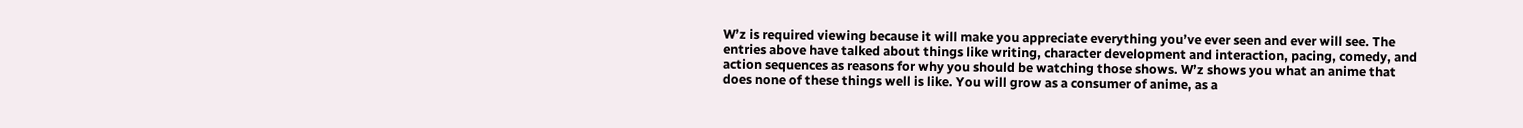W’z is required viewing because it will make you appreciate everything you’ve ever seen and ever will see. The entries above have talked about things like writing, character development and interaction, pacing, comedy, and action sequences as reasons for why you should be watching those shows. W’z shows you what an anime that does none of these things well is like. You will grow as a consumer of anime, as a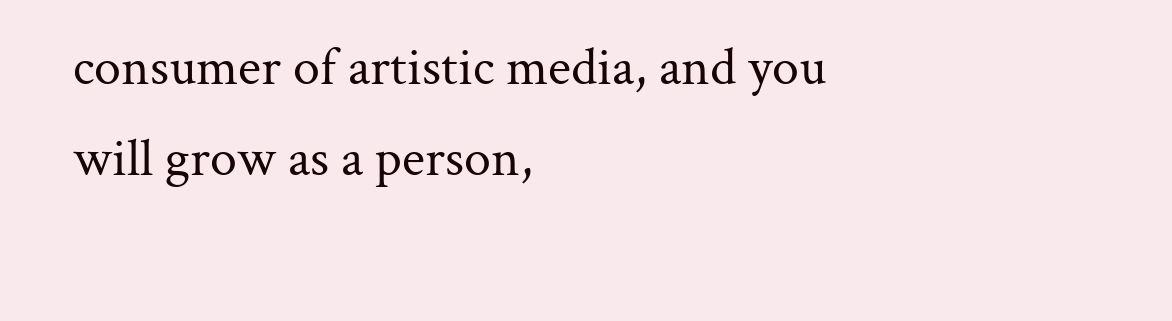consumer of artistic media, and you will grow as a person,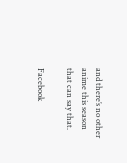and there’s no other anime this season that can say that.

Facebook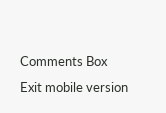Comments Box
Exit mobile version